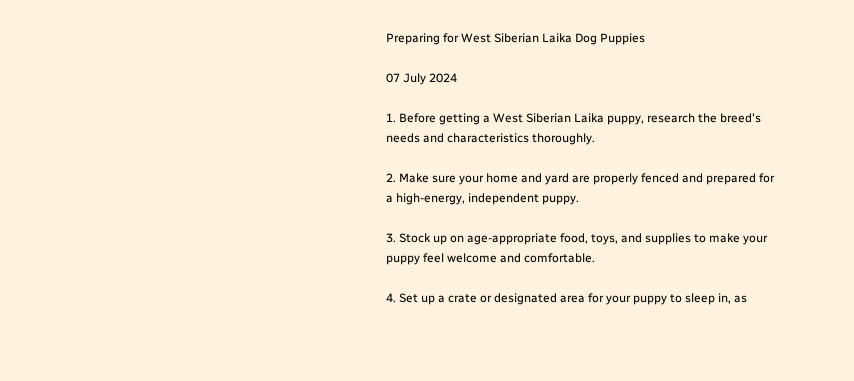Preparing for West Siberian Laika Dog Puppies

07 July 2024

1. Before getting a West Siberian Laika puppy, research the breed's needs and characteristics thoroughly.

2. Make sure your home and yard are properly fenced and prepared for a high-energy, independent puppy.

3. Stock up on age-appropriate food, toys, and supplies to make your puppy feel welcome and comfortable.

4. Set up a crate or designated area for your puppy to sleep in, as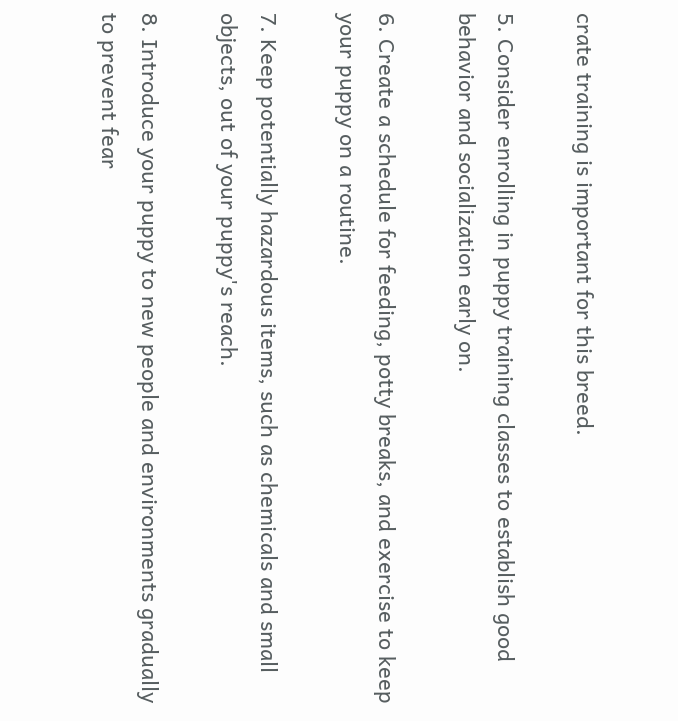crate training is important for this breed.

5. Consider enrolling in puppy training classes to establish good behavior and socialization early on.

6. Create a schedule for feeding, potty breaks, and exercise to keep your puppy on a routine.

7. Keep potentially hazardous items, such as chemicals and small objects, out of your puppy's reach.

8. Introduce your puppy to new people and environments gradually to prevent fear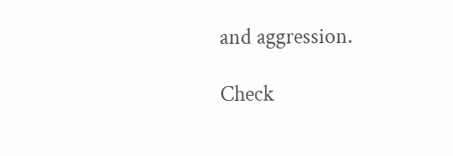and aggression.

Check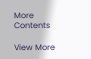More Contents

View More